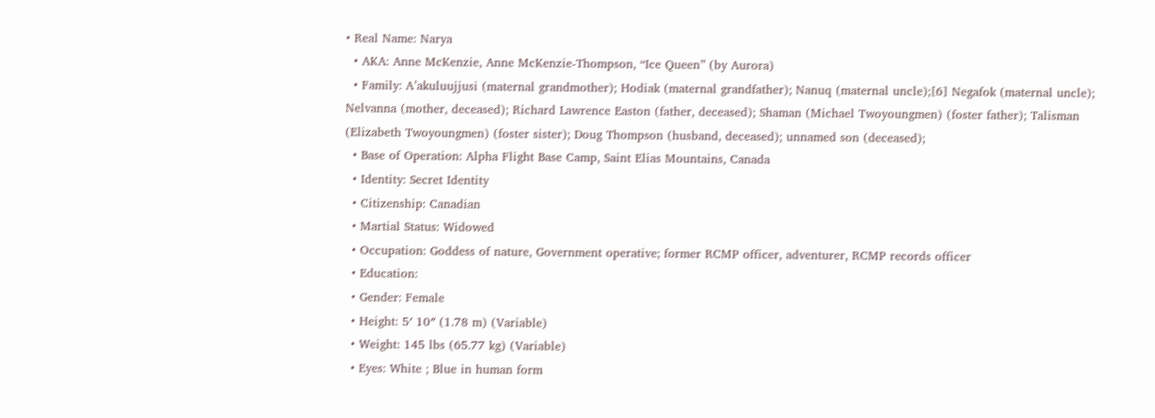• Real Name: Narya
  • AKA: Anne McKenzie, Anne McKenzie-Thompson, “Ice Queen” (by Aurora)
  • Family: A’akuluujjusi (maternal grandmother); Hodiak (maternal grandfather); Nanuq (maternal uncle);[6] Negafok (maternal uncle); Nelvanna (mother, deceased); Richard Lawrence Easton (father, deceased); Shaman (Michael Twoyoungmen) (foster father); Talisman (Elizabeth Twoyoungmen) (foster sister); Doug Thompson (husband, deceased); unnamed son (deceased);
  • Base of Operation: Alpha Flight Base Camp, Saint Elias Mountains, Canada
  • Identity: Secret Identity
  • Citizenship: Canadian
  • Martial Status: Widowed
  • Occupation: Goddess of nature, Government operative; former RCMP officer, adventurer, RCMP records officer
  • Education:
  • Gender: Female
  • Height: 5′ 10″ (1.78 m) (Variable)
  • Weight: 145 lbs (65.77 kg) (Variable)
  • Eyes: White ; Blue in human form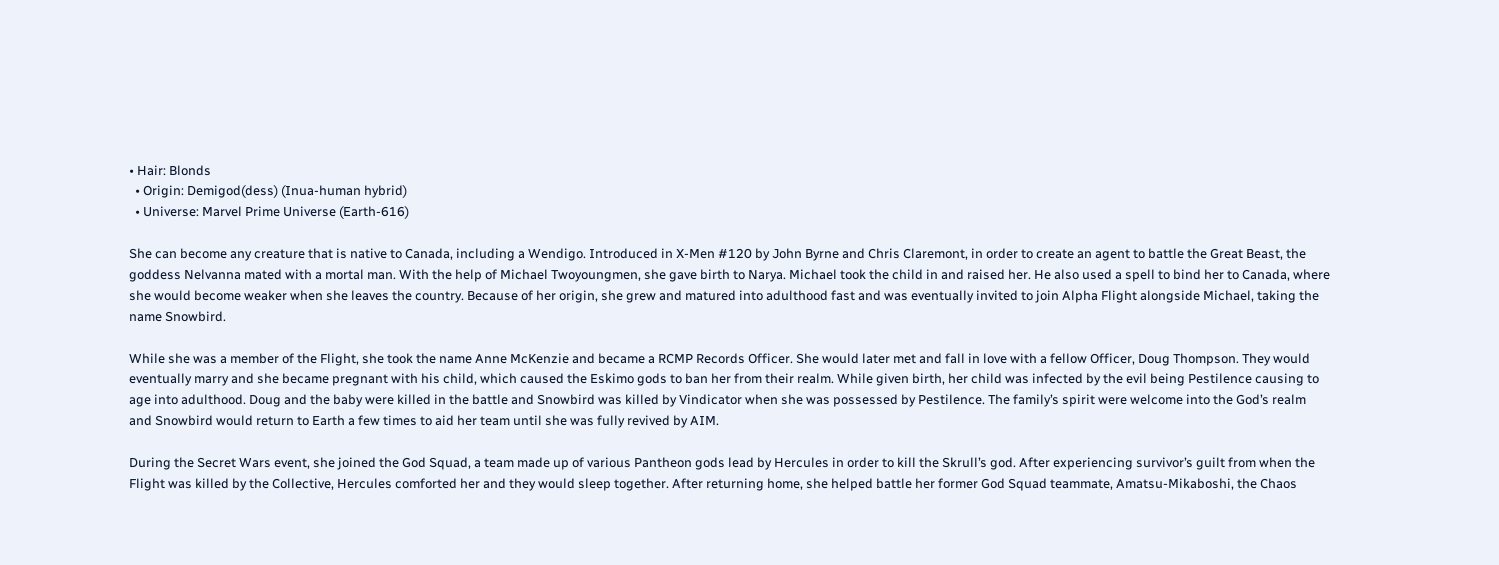• Hair: Blonds
  • Origin: Demigod(dess) (Inua-human hybrid)
  • Universe: Marvel Prime Universe (Earth-616)

She can become any creature that is native to Canada, including a Wendigo. Introduced in X-Men #120 by John Byrne and Chris Claremont, in order to create an agent to battle the Great Beast, the goddess Nelvanna mated with a mortal man. With the help of Michael Twoyoungmen, she gave birth to Narya. Michael took the child in and raised her. He also used a spell to bind her to Canada, where she would become weaker when she leaves the country. Because of her origin, she grew and matured into adulthood fast and was eventually invited to join Alpha Flight alongside Michael, taking the name Snowbird.

While she was a member of the Flight, she took the name Anne McKenzie and became a RCMP Records Officer. She would later met and fall in love with a fellow Officer, Doug Thompson. They would eventually marry and she became pregnant with his child, which caused the Eskimo gods to ban her from their realm. While given birth, her child was infected by the evil being Pestilence causing to age into adulthood. Doug and the baby were killed in the battle and Snowbird was killed by Vindicator when she was possessed by Pestilence. The family’s spirit were welcome into the God’s realm and Snowbird would return to Earth a few times to aid her team until she was fully revived by AIM.

During the Secret Wars event, she joined the God Squad, a team made up of various Pantheon gods lead by Hercules in order to kill the Skrull’s god. After experiencing survivor’s guilt from when the Flight was killed by the Collective, Hercules comforted her and they would sleep together. After returning home, she helped battle her former God Squad teammate, Amatsu-Mikaboshi, the Chaos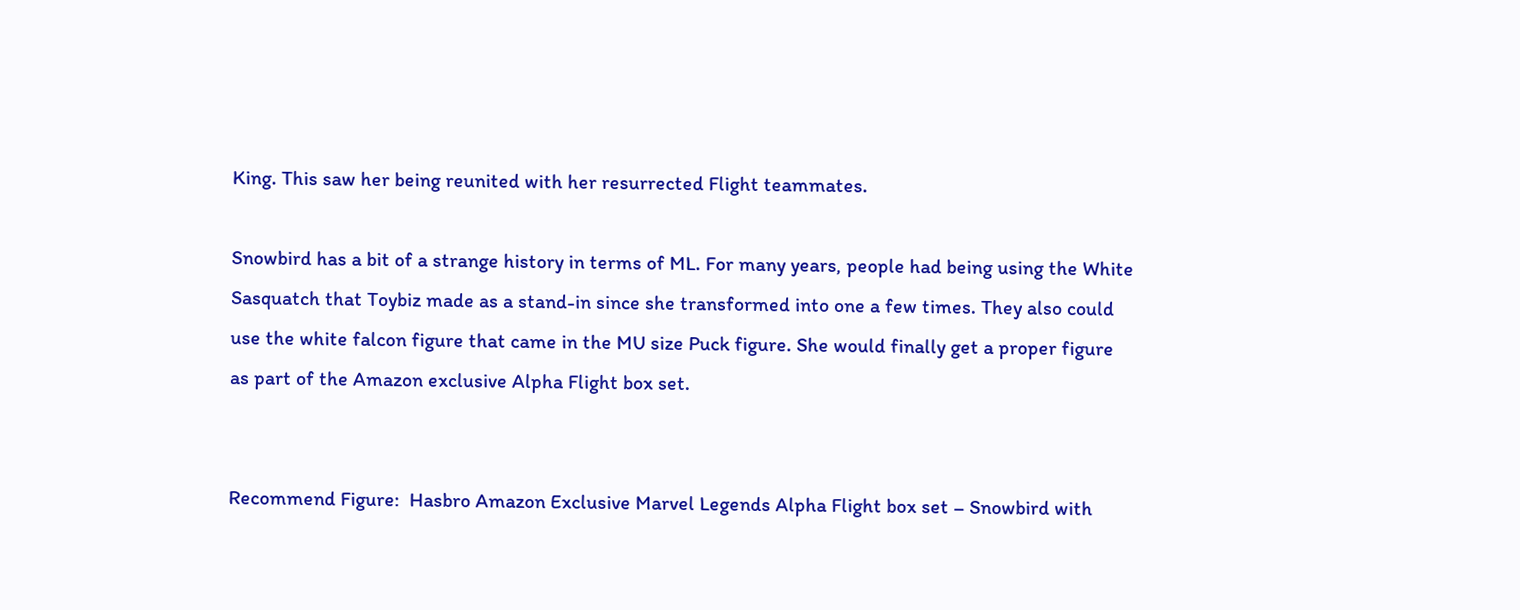King. This saw her being reunited with her resurrected Flight teammates.

Snowbird has a bit of a strange history in terms of ML. For many years, people had being using the White Sasquatch that Toybiz made as a stand-in since she transformed into one a few times. They also could use the white falcon figure that came in the MU size Puck figure. She would finally get a proper figure as part of the Amazon exclusive Alpha Flight box set.


Recommend Figure:  Hasbro Amazon Exclusive Marvel Legends Alpha Flight box set – Snowbird with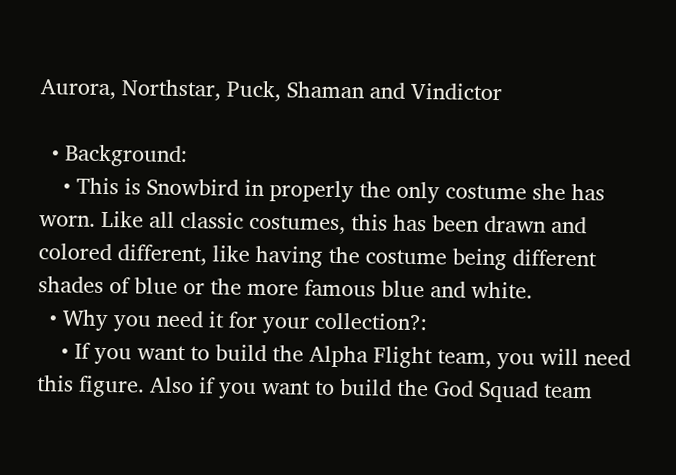Aurora, Northstar, Puck, Shaman and Vindictor

  • Background:
    • This is Snowbird in properly the only costume she has worn. Like all classic costumes, this has been drawn and colored different, like having the costume being different shades of blue or the more famous blue and white.
  • Why you need it for your collection?:
    • If you want to build the Alpha Flight team, you will need this figure. Also if you want to build the God Squad team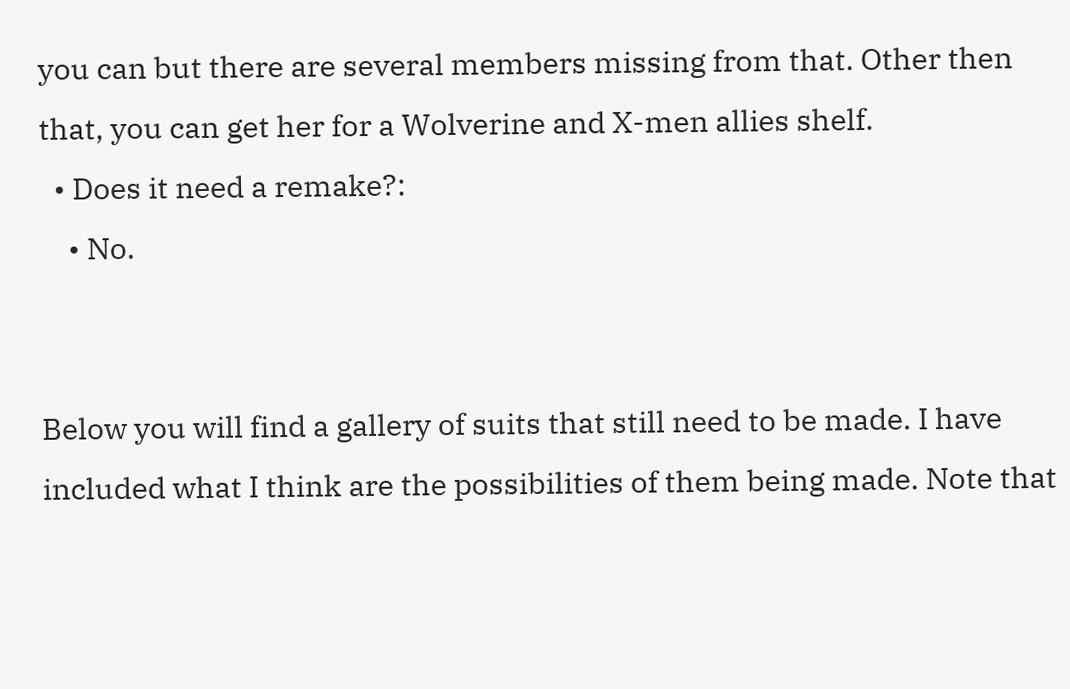you can but there are several members missing from that. Other then that, you can get her for a Wolverine and X-men allies shelf.
  • Does it need a remake?:
    • No.


Below you will find a gallery of suits that still need to be made. I have included what I think are the possibilities of them being made. Note that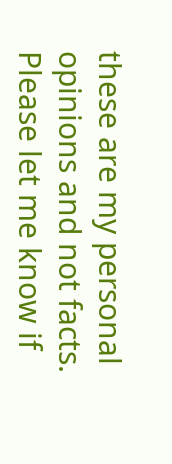these are my personal opinions and not facts. Please let me know if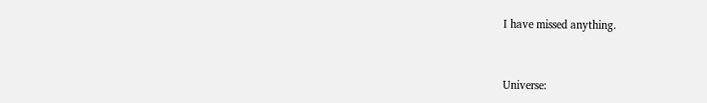I have missed anything.


Universe: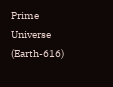Prime Universe (Earth-616)